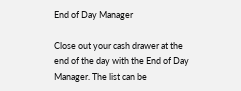End of Day Manager

Close out your cash drawer at the end of the day with the End of Day Manager. The list can be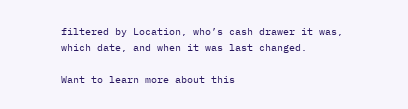filtered by Location, who’s cash drawer it was, which date, and when it was last changed.

Want to learn more about this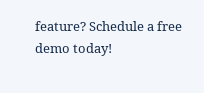feature? Schedule a free demo today!